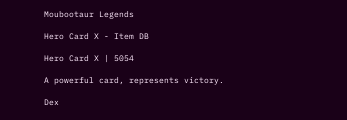Moubootaur Legends

Hero Card X - Item DB

Hero Card X | 5054

A powerful card, represents victory.

Dex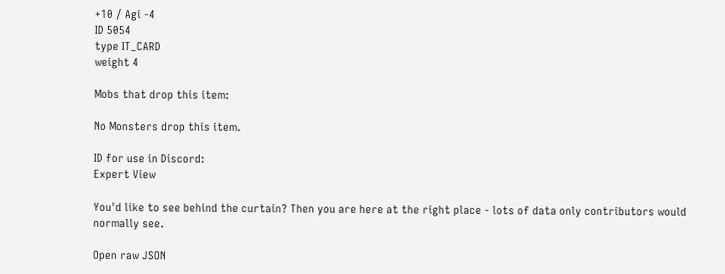+10 / Agi -4
ID 5054
type IT_CARD
weight 4

Mobs that drop this item:

No Monsters drop this item.

ID for use in Discord:
Expert View

You'd like to see behind the curtain? Then you are here at the right place - lots of data only contributors would normally see.

Open raw JSON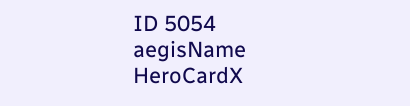ID 5054
aegisName HeroCardX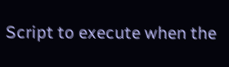Script to execute when the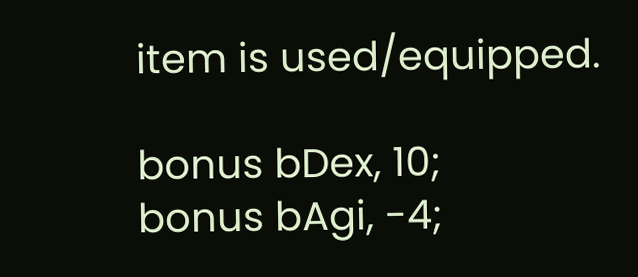item is used/equipped.

bonus bDex, 10;
bonus bAgi, -4;